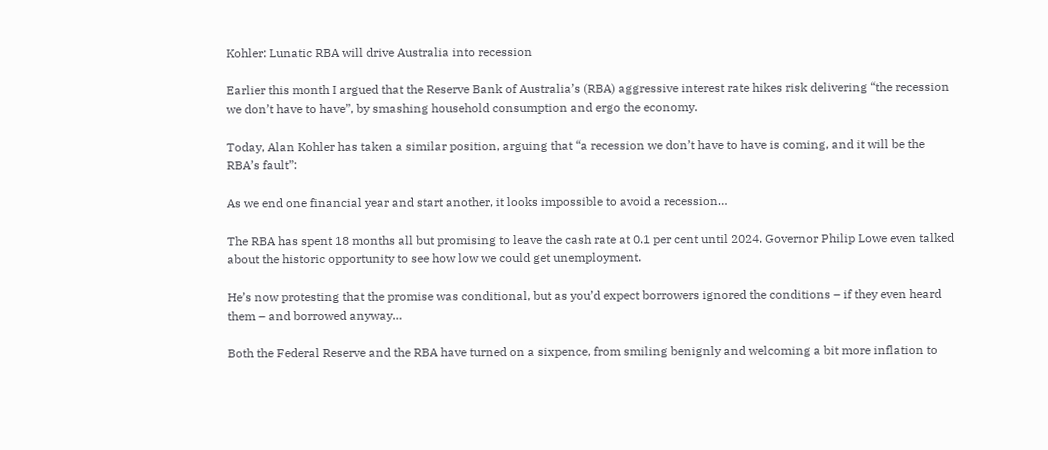Kohler: Lunatic RBA will drive Australia into recession

Earlier this month I argued that the Reserve Bank of Australia’s (RBA) aggressive interest rate hikes risk delivering “the recession we don’t have to have”, by smashing household consumption and ergo the economy.

Today, Alan Kohler has taken a similar position, arguing that “a recession we don’t have to have is coming, and it will be the RBA’s fault”:

As we end one financial year and start another, it looks impossible to avoid a recession…

The RBA has spent 18 months all but promising to leave the cash rate at 0.1 per cent until 2024. Governor Philip Lowe even talked about the historic opportunity to see how low we could get unemployment.

He’s now protesting that the promise was conditional, but as you’d expect borrowers ignored the conditions – if they even heard them – and borrowed anyway…

Both the Federal Reserve and the RBA have turned on a sixpence, from smiling benignly and welcoming a bit more inflation to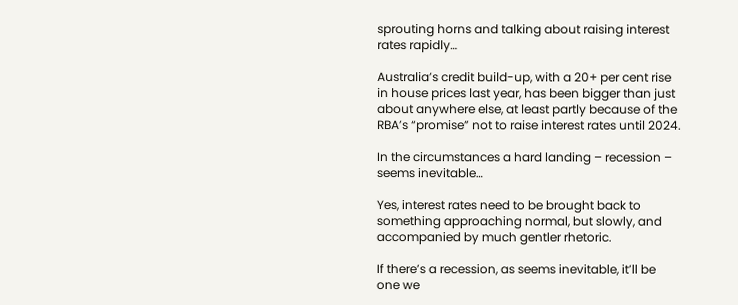sprouting horns and talking about raising interest rates rapidly…

Australia’s credit build-up, with a 20+ per cent rise in house prices last year, has been bigger than just about anywhere else, at least partly because of the RBA’s “promise” not to raise interest rates until 2024.

In the circumstances a hard landing – recession – seems inevitable…

Yes, interest rates need to be brought back to something approaching normal, but slowly, and accompanied by much gentler rhetoric.

If there’s a recession, as seems inevitable, it’ll be one we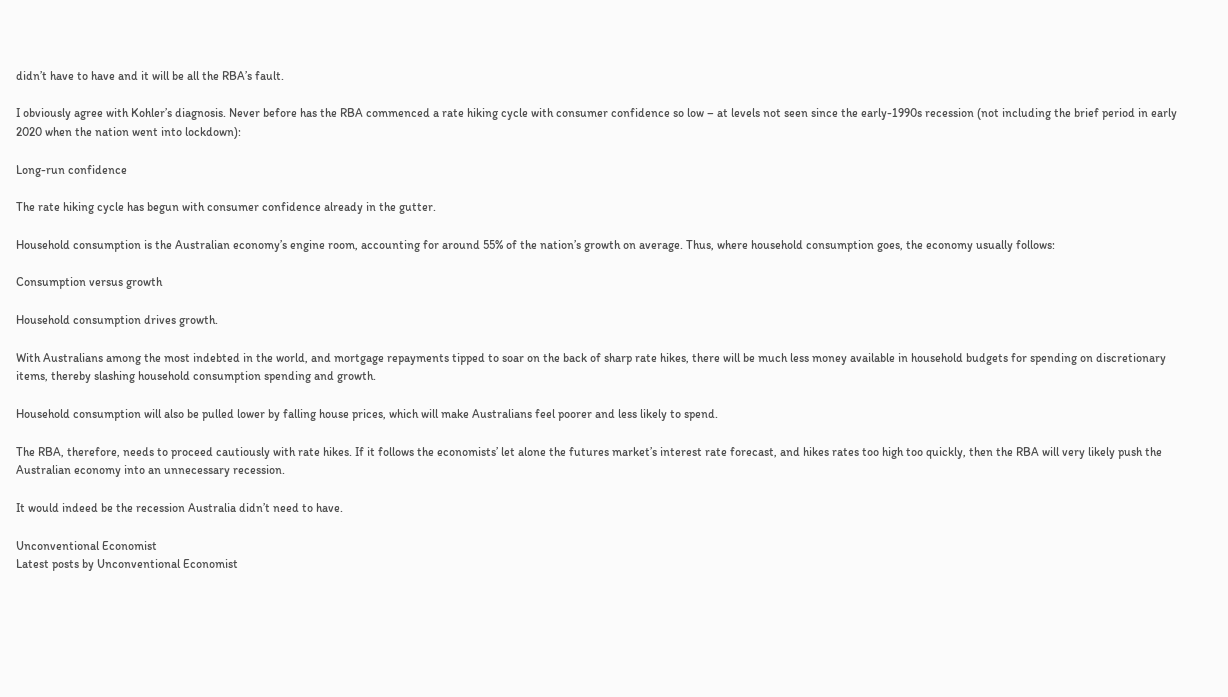didn’t have to have and it will be all the RBA’s fault.

I obviously agree with Kohler’s diagnosis. Never before has the RBA commenced a rate hiking cycle with consumer confidence so low – at levels not seen since the early-1990s recession (not including the brief period in early 2020 when the nation went into lockdown):

Long-run confidence

The rate hiking cycle has begun with consumer confidence already in the gutter.

Household consumption is the Australian economy’s engine room, accounting for around 55% of the nation’s growth on average. Thus, where household consumption goes, the economy usually follows:

Consumption versus growth

Household consumption drives growth.

With Australians among the most indebted in the world, and mortgage repayments tipped to soar on the back of sharp rate hikes, there will be much less money available in household budgets for spending on discretionary items, thereby slashing household consumption spending and growth.

Household consumption will also be pulled lower by falling house prices, which will make Australians feel poorer and less likely to spend.

The RBA, therefore, needs to proceed cautiously with rate hikes. If it follows the economists’ let alone the futures market’s interest rate forecast, and hikes rates too high too quickly, then the RBA will very likely push the Australian economy into an unnecessary recession.

It would indeed be the recession Australia didn’t need to have.

Unconventional Economist
Latest posts by Unconventional Economist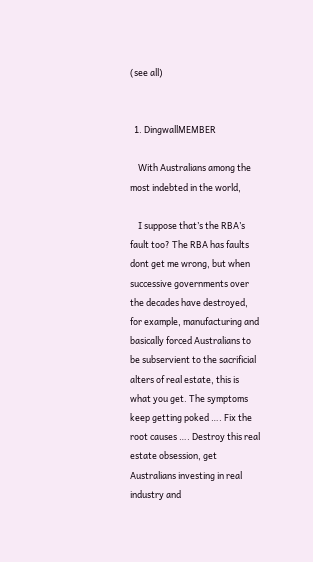(see all)


  1. DingwallMEMBER

    With Australians among the most indebted in the world,

    I suppose that’s the RBA’s fault too? The RBA has faults dont get me wrong, but when successive governments over the decades have destroyed, for example, manufacturing and basically forced Australians to be subservient to the sacrificial alters of real estate, this is what you get. The symptoms keep getting poked …. Fix the root causes …. Destroy this real estate obsession, get Australians investing in real industry and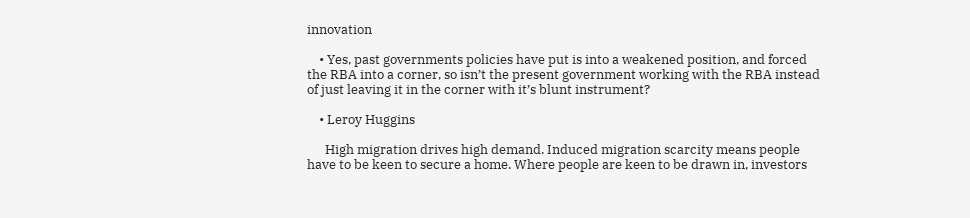innovation

    • Yes, past governments policies have put is into a weakened position, and forced the RBA into a corner, so isn’t the present government working with the RBA instead of just leaving it in the corner with it’s blunt instrument?

    • Leroy Huggins

      High migration drives high demand. Induced migration scarcity means people have to be keen to secure a home. Where people are keen to be drawn in, investors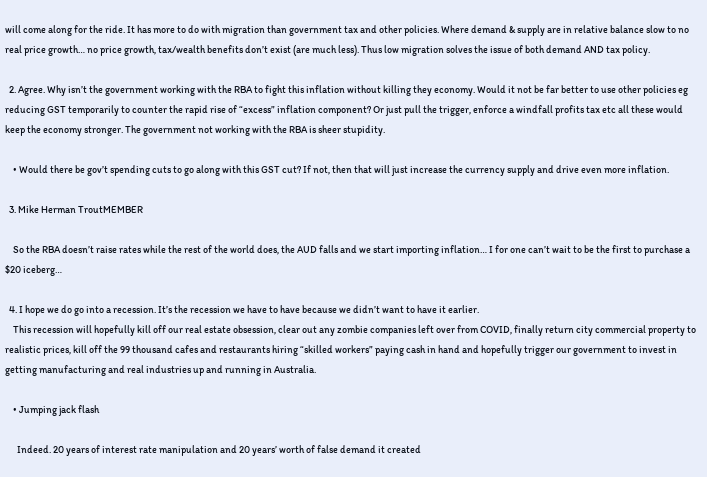will come along for the ride. It has more to do with migration than government tax and other policies. Where demand & supply are in relative balance slow to no real price growth… no price growth, tax/wealth benefits don’t exist (are much less). Thus low migration solves the issue of both demand AND tax policy.

  2. Agree. Why isn’t the government working with the RBA to fight this inflation without killing they economy. Would it not be far better to use other policies eg reducing GST temporarily to counter the rapid rise of “excess” inflation component? Or just pull the trigger, enforce a windfall profits tax etc all these would keep the economy stronger. The government not working with the RBA is sheer stupidity.

    • Would there be gov’t spending cuts to go along with this GST cut? If not, then that will just increase the currency supply and drive even more inflation.

  3. Mike Herman TroutMEMBER

    So the RBA doesn’t raise rates while the rest of the world does, the AUD falls and we start importing inflation… I for one can’t wait to be the first to purchase a $20 iceberg…

  4. I hope we do go into a recession. It’s the recession we have to have because we didn’t want to have it earlier.
    This recession will hopefully kill off our real estate obsession, clear out any zombie companies left over from COVID, finally return city commercial property to realistic prices, kill off the 99 thousand cafes and restaurants hiring “skilled workers” paying cash in hand and hopefully trigger our government to invest in getting manufacturing and real industries up and running in Australia.

    • Jumping jack flash

      Indeed. 20 years of interest rate manipulation and 20 years’ worth of false demand it created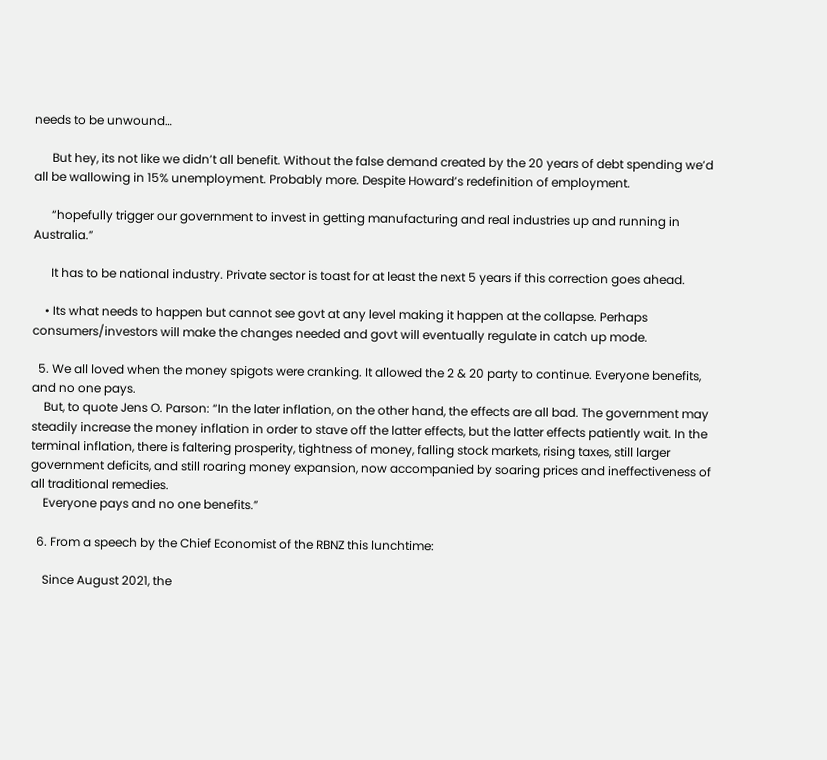needs to be unwound…

      But hey, its not like we didn’t all benefit. Without the false demand created by the 20 years of debt spending we’d all be wallowing in 15% unemployment. Probably more. Despite Howard’s redefinition of employment.

      “hopefully trigger our government to invest in getting manufacturing and real industries up and running in Australia.”

      It has to be national industry. Private sector is toast for at least the next 5 years if this correction goes ahead.

    • Its what needs to happen but cannot see govt at any level making it happen at the collapse. Perhaps consumers/investors will make the changes needed and govt will eventually regulate in catch up mode.

  5. We all loved when the money spigots were cranking. It allowed the 2 & 20 party to continue. Everyone benefits, and no one pays.
    But, to quote Jens O. Parson: “In the later inflation, on the other hand, the effects are all bad. The government may steadily increase the money inflation in order to stave off the latter effects, but the latter effects patiently wait. In the terminal inflation, there is faltering prosperity, tightness of money, falling stock markets, rising taxes, still larger government deficits, and still roaring money expansion, now accompanied by soaring prices and ineffectiveness of all traditional remedies.
    Everyone pays and no one benefits.”

  6. From a speech by the Chief Economist of the RBNZ this lunchtime:

    Since August 2021, the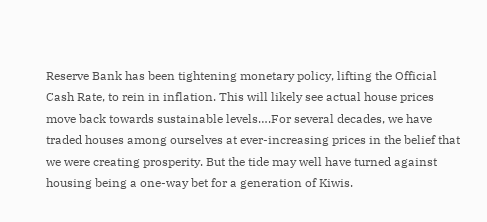Reserve Bank has been tightening monetary policy, lifting the Official Cash Rate, to rein in inflation. This will likely see actual house prices move back towards sustainable levels….For several decades, we have traded houses among ourselves at ever-increasing prices in the belief that we were creating prosperity. But the tide may well have turned against housing being a one-way bet for a generation of Kiwis.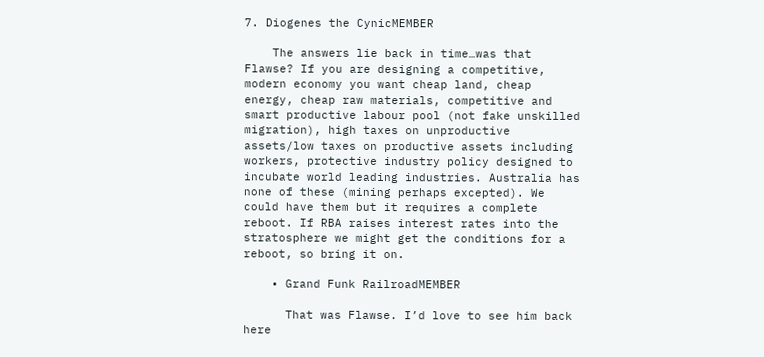7. Diogenes the CynicMEMBER

    The answers lie back in time…was that Flawse? If you are designing a competitive, modern economy you want cheap land, cheap energy, cheap raw materials, competitive and smart productive labour pool (not fake unskilled migration), high taxes on unproductive assets/low taxes on productive assets including workers, protective industry policy designed to incubate world leading industries. Australia has none of these (mining perhaps excepted). We could have them but it requires a complete reboot. If RBA raises interest rates into the stratosphere we might get the conditions for a reboot, so bring it on.

    • Grand Funk RailroadMEMBER

      That was Flawse. I’d love to see him back here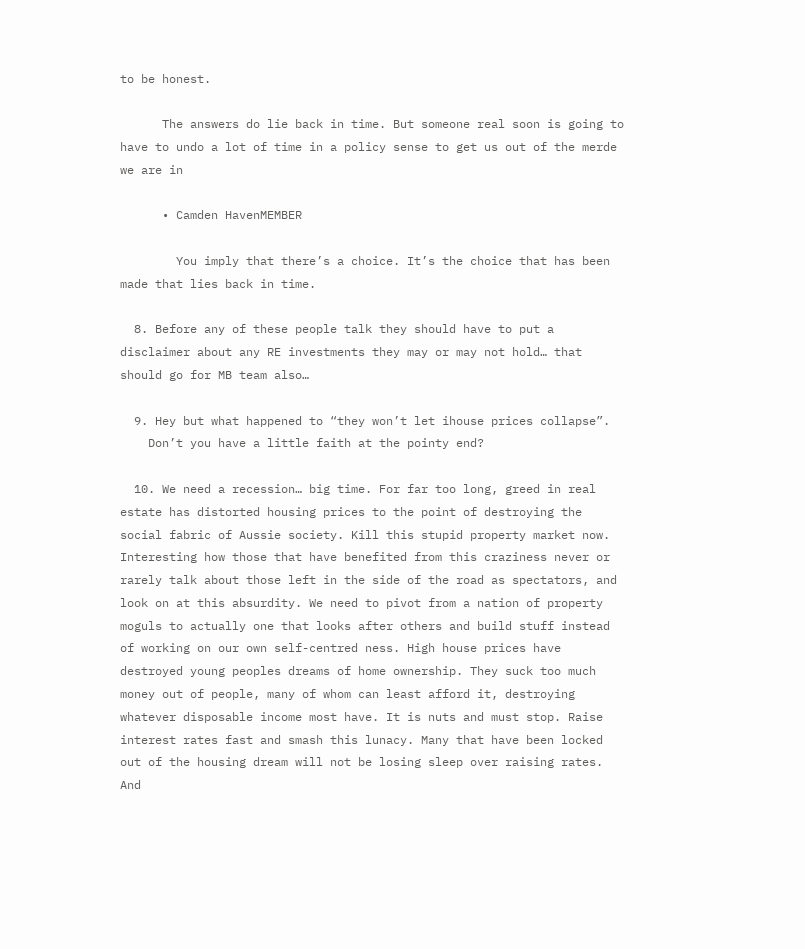to be honest.

      The answers do lie back in time. But someone real soon is going to have to undo a lot of time in a policy sense to get us out of the merde we are in

      • Camden HavenMEMBER

        You imply that there’s a choice. It’s the choice that has been made that lies back in time.

  8. Before any of these people talk they should have to put a disclaimer about any RE investments they may or may not hold… that should go for MB team also…

  9. Hey but what happened to “they won’t let ihouse prices collapse”.
    Don’t you have a little faith at the pointy end?

  10. We need a recession… big time. For far too long, greed in real estate has distorted housing prices to the point of destroying the social fabric of Aussie society. Kill this stupid property market now. Interesting how those that have benefited from this craziness never or rarely talk about those left in the side of the road as spectators, and look on at this absurdity. We need to pivot from a nation of property moguls to actually one that looks after others and build stuff instead of working on our own self-centred ness. High house prices have destroyed young peoples dreams of home ownership. They suck too much money out of people, many of whom can least afford it, destroying whatever disposable income most have. It is nuts and must stop. Raise interest rates fast and smash this lunacy. Many that have been locked out of the housing dream will not be losing sleep over raising rates. And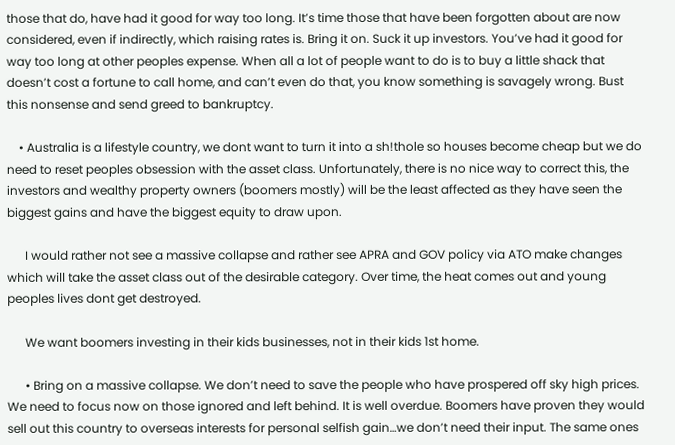those that do, have had it good for way too long. It’s time those that have been forgotten about are now considered, even if indirectly, which raising rates is. Bring it on. Suck it up investors. You’ve had it good for way too long at other peoples expense. When all a lot of people want to do is to buy a little shack that doesn’t cost a fortune to call home, and can’t even do that, you know something is savagely wrong. Bust this nonsense and send greed to bankruptcy.

    • Australia is a lifestyle country, we dont want to turn it into a sh!thole so houses become cheap but we do need to reset peoples obsession with the asset class. Unfortunately, there is no nice way to correct this, the investors and wealthy property owners (boomers mostly) will be the least affected as they have seen the biggest gains and have the biggest equity to draw upon.

      I would rather not see a massive collapse and rather see APRA and GOV policy via ATO make changes which will take the asset class out of the desirable category. Over time, the heat comes out and young peoples lives dont get destroyed.

      We want boomers investing in their kids businesses, not in their kids 1st home.

      • Bring on a massive collapse. We don’t need to save the people who have prospered off sky high prices. We need to focus now on those ignored and left behind. It is well overdue. Boomers have proven they would sell out this country to overseas interests for personal selfish gain…we don’t need their input. The same ones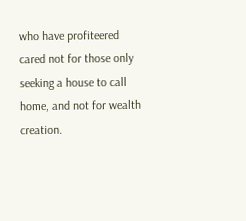who have profiteered cared not for those only seeking a house to call home, and not for wealth creation.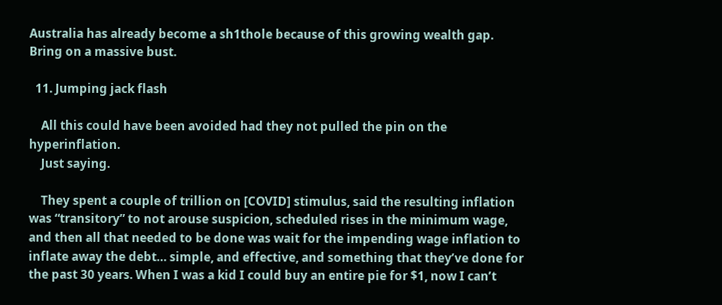Australia has already become a sh1thole because of this growing wealth gap. Bring on a massive bust.

  11. Jumping jack flash

    All this could have been avoided had they not pulled the pin on the hyperinflation.
    Just saying.

    They spent a couple of trillion on [COVID] stimulus, said the resulting inflation was “transitory” to not arouse suspicion, scheduled rises in the minimum wage, and then all that needed to be done was wait for the impending wage inflation to inflate away the debt… simple, and effective, and something that they’ve done for the past 30 years. When I was a kid I could buy an entire pie for $1, now I can’t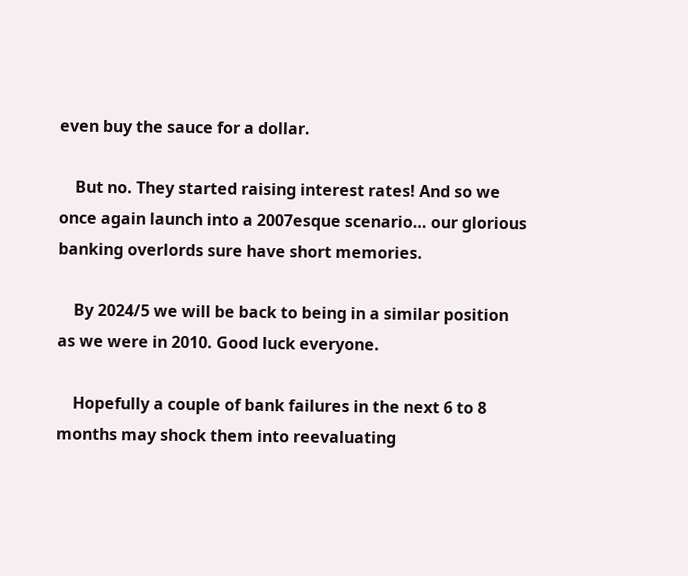even buy the sauce for a dollar.

    But no. They started raising interest rates! And so we once again launch into a 2007esque scenario… our glorious banking overlords sure have short memories.

    By 2024/5 we will be back to being in a similar position as we were in 2010. Good luck everyone.

    Hopefully a couple of bank failures in the next 6 to 8 months may shock them into reevaluating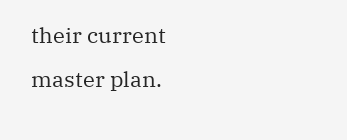their current master plan.